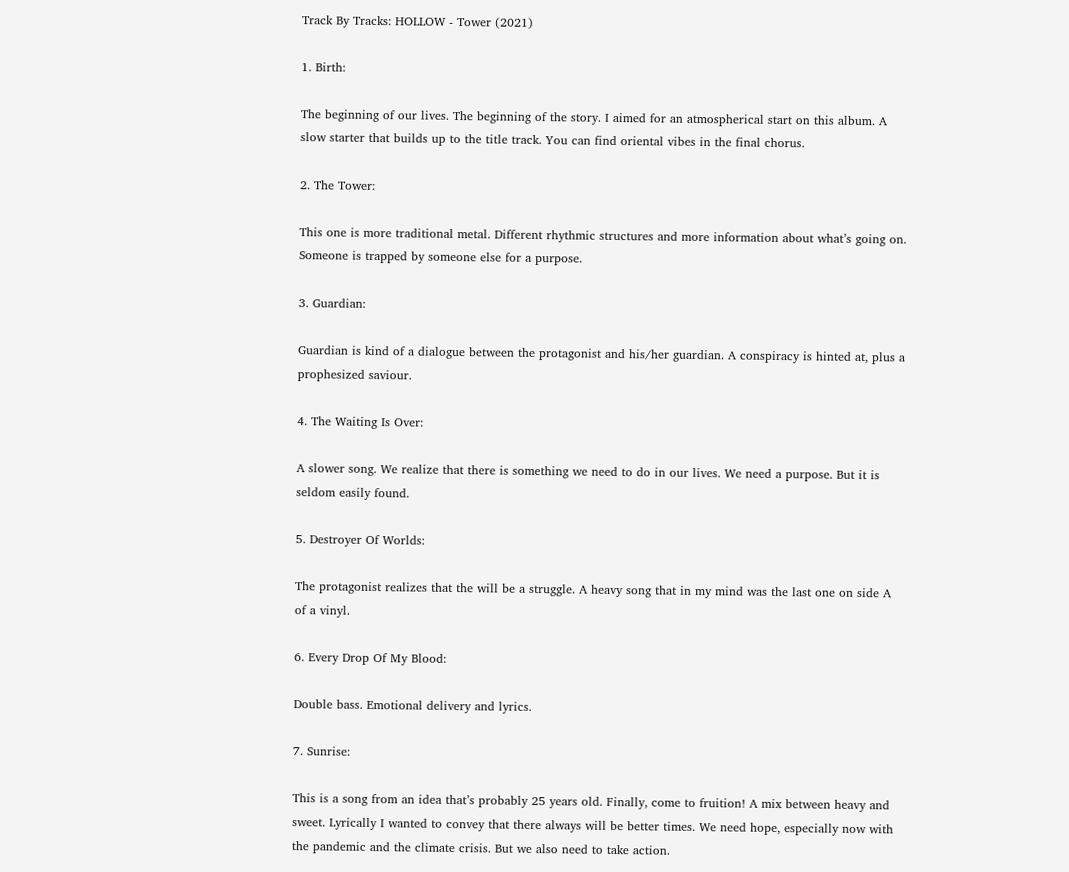Track By Tracks: HOLLOW - Tower (2021)

1. Birth:

The beginning of our lives. The beginning of the story. I aimed for an atmospherical start on this album. A slow starter that builds up to the title track. You can find oriental vibes in the final chorus.

2. The Tower:

This one is more traditional metal. Different rhythmic structures and more information about what’s going on. Someone is trapped by someone else for a purpose.

3. Guardian:

Guardian is kind of a dialogue between the protagonist and his/her guardian. A conspiracy is hinted at, plus a prophesized saviour.

4. The Waiting Is Over:

A slower song. We realize that there is something we need to do in our lives. We need a purpose. But it is seldom easily found.

5. Destroyer Of Worlds:

The protagonist realizes that the will be a struggle. A heavy song that in my mind was the last one on side A of a vinyl.

6. Every Drop Of My Blood:

Double bass. Emotional delivery and lyrics.

7. Sunrise:

This is a song from an idea that’s probably 25 years old. Finally, come to fruition! A mix between heavy and sweet. Lyrically I wanted to convey that there always will be better times. We need hope, especially now with the pandemic and the climate crisis. But we also need to take action.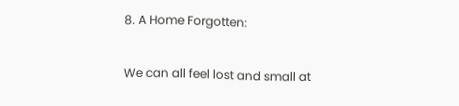8. A Home Forgotten:

We can all feel lost and small at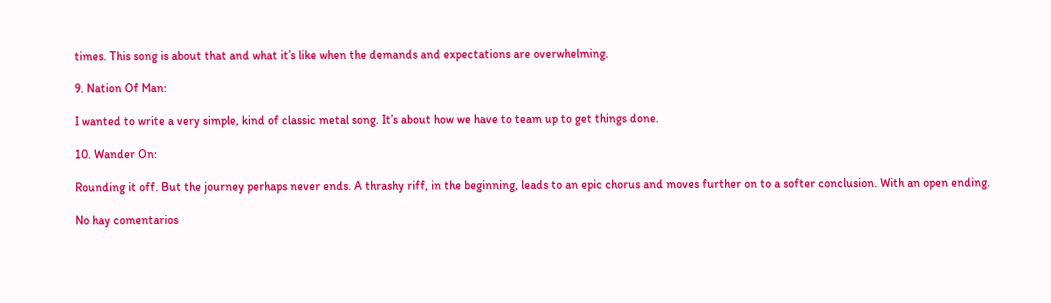times. This song is about that and what it’s like when the demands and expectations are overwhelming.

9. Nation Of Man:

I wanted to write a very simple, kind of classic metal song. It’s about how we have to team up to get things done.

10. Wander On:

Rounding it off. But the journey perhaps never ends. A thrashy riff, in the beginning, leads to an epic chorus and moves further on to a softer conclusion. With an open ending.

No hay comentarios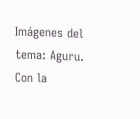Imágenes del tema: Aguru. Con la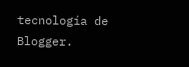tecnología de Blogger.